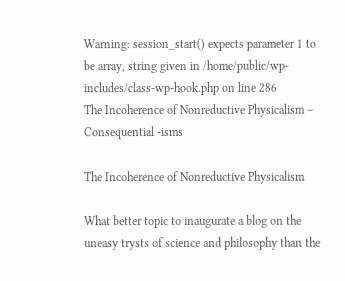Warning: session_start() expects parameter 1 to be array, string given in /home/public/wp-includes/class-wp-hook.php on line 286
The Incoherence of Nonreductive Physicalism – Consequential -isms

The Incoherence of Nonreductive Physicalism

What better topic to inaugurate a blog on the uneasy trysts of science and philosophy than the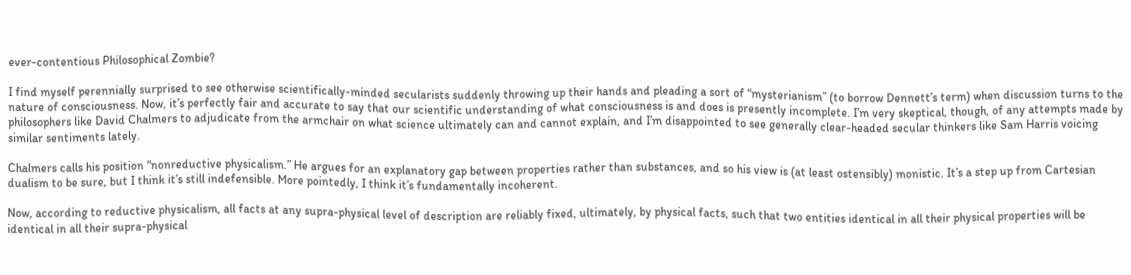ever-contentious Philosophical Zombie?

I find myself perennially surprised to see otherwise scientifically-minded secularists suddenly throwing up their hands and pleading a sort of “mysterianism” (to borrow Dennett’s term) when discussion turns to the nature of consciousness. Now, it’s perfectly fair and accurate to say that our scientific understanding of what consciousness is and does is presently incomplete. I’m very skeptical, though, of any attempts made by philosophers like David Chalmers to adjudicate from the armchair on what science ultimately can and cannot explain, and I’m disappointed to see generally clear-headed secular thinkers like Sam Harris voicing similar sentiments lately.

Chalmers calls his position “nonreductive physicalism.” He argues for an explanatory gap between properties rather than substances, and so his view is (at least ostensibly) monistic. It’s a step up from Cartesian dualism to be sure, but I think it’s still indefensible. More pointedly, I think it’s fundamentally incoherent.

Now, according to reductive physicalism, all facts at any supra-physical level of description are reliably fixed, ultimately, by physical facts, such that two entities identical in all their physical properties will be identical in all their supra-physical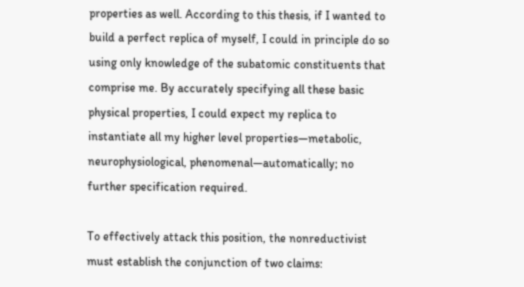properties as well. According to this thesis, if I wanted to build a perfect replica of myself, I could in principle do so using only knowledge of the subatomic constituents that comprise me. By accurately specifying all these basic physical properties, I could expect my replica to instantiate all my higher level properties—metabolic, neurophysiological, phenomenal—automatically; no further specification required.

To effectively attack this position, the nonreductivist must establish the conjunction of two claims: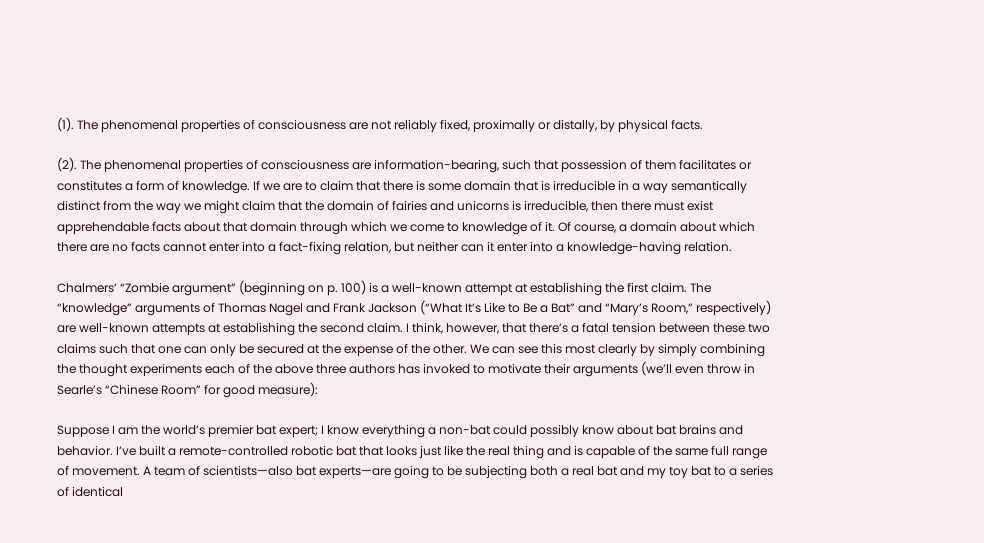(1). The phenomenal properties of consciousness are not reliably fixed, proximally or distally, by physical facts.

(2). The phenomenal properties of consciousness are information-bearing, such that possession of them facilitates or constitutes a form of knowledge. If we are to claim that there is some domain that is irreducible in a way semantically distinct from the way we might claim that the domain of fairies and unicorns is irreducible, then there must exist apprehendable facts about that domain through which we come to knowledge of it. Of course, a domain about which there are no facts cannot enter into a fact-fixing relation, but neither can it enter into a knowledge-having relation.

Chalmers’ “Zombie argument” (beginning on p. 100) is a well-known attempt at establishing the first claim. The “knowledge” arguments of Thomas Nagel and Frank Jackson (“What It’s Like to Be a Bat” and “Mary’s Room,” respectively) are well-known attempts at establishing the second claim. I think, however, that there’s a fatal tension between these two claims such that one can only be secured at the expense of the other. We can see this most clearly by simply combining the thought experiments each of the above three authors has invoked to motivate their arguments (we’ll even throw in Searle’s “Chinese Room” for good measure):

Suppose I am the world’s premier bat expert; I know everything a non-bat could possibly know about bat brains and behavior. I’ve built a remote-controlled robotic bat that looks just like the real thing and is capable of the same full range of movement. A team of scientists—also bat experts—are going to be subjecting both a real bat and my toy bat to a series of identical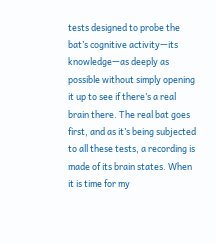tests designed to probe the bat’s cognitive activity—its knowledge—as deeply as possible without simply opening it up to see if there’s a real brain there. The real bat goes first, and as it’s being subjected to all these tests, a recording is made of its brain states. When it is time for my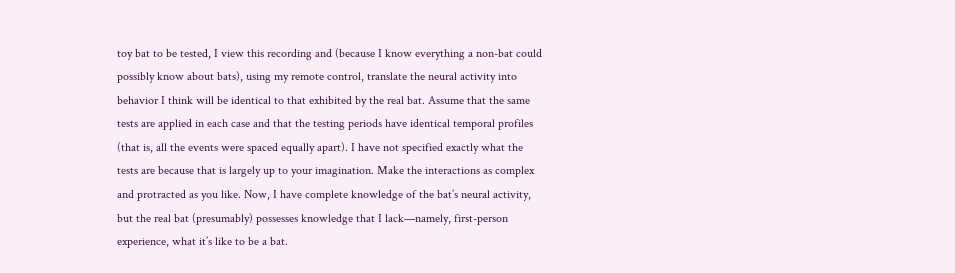toy bat to be tested, I view this recording and (because I know everything a non-bat could possibly know about bats), using my remote control, translate the neural activity into behavior I think will be identical to that exhibited by the real bat. Assume that the same tests are applied in each case and that the testing periods have identical temporal profiles (that is, all the events were spaced equally apart). I have not specified exactly what the tests are because that is largely up to your imagination. Make the interactions as complex and protracted as you like. Now, I have complete knowledge of the bat’s neural activity, but the real bat (presumably) possesses knowledge that I lack—namely, first-person experience, what it’s like to be a bat.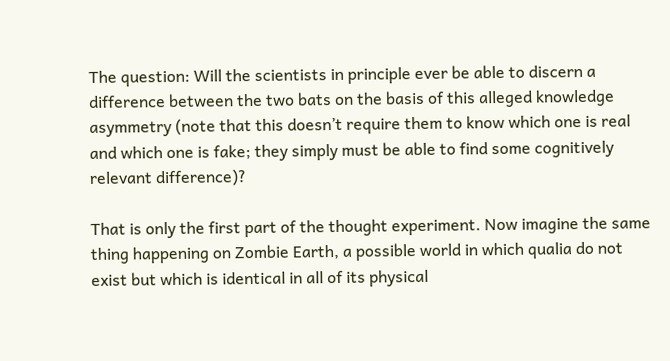The question: Will the scientists in principle ever be able to discern a difference between the two bats on the basis of this alleged knowledge asymmetry (note that this doesn’t require them to know which one is real and which one is fake; they simply must be able to find some cognitively relevant difference)?

That is only the first part of the thought experiment. Now imagine the same thing happening on Zombie Earth, a possible world in which qualia do not exist but which is identical in all of its physical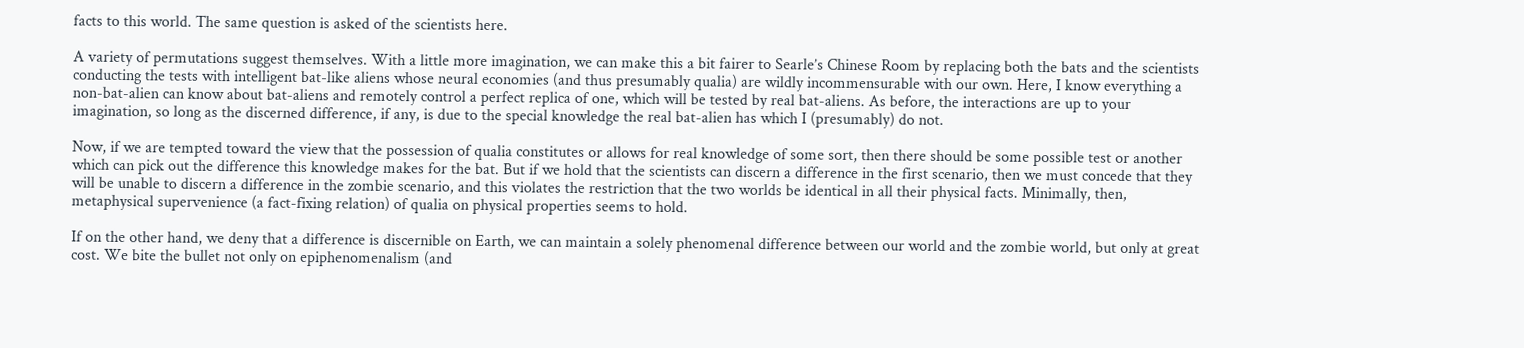facts to this world. The same question is asked of the scientists here.

A variety of permutations suggest themselves. With a little more imagination, we can make this a bit fairer to Searle’s Chinese Room by replacing both the bats and the scientists conducting the tests with intelligent bat-like aliens whose neural economies (and thus presumably qualia) are wildly incommensurable with our own. Here, I know everything a non-bat-alien can know about bat-aliens and remotely control a perfect replica of one, which will be tested by real bat-aliens. As before, the interactions are up to your imagination, so long as the discerned difference, if any, is due to the special knowledge the real bat-alien has which I (presumably) do not.

Now, if we are tempted toward the view that the possession of qualia constitutes or allows for real knowledge of some sort, then there should be some possible test or another which can pick out the difference this knowledge makes for the bat. But if we hold that the scientists can discern a difference in the first scenario, then we must concede that they will be unable to discern a difference in the zombie scenario, and this violates the restriction that the two worlds be identical in all their physical facts. Minimally, then, metaphysical supervenience (a fact-fixing relation) of qualia on physical properties seems to hold.

If on the other hand, we deny that a difference is discernible on Earth, we can maintain a solely phenomenal difference between our world and the zombie world, but only at great cost. We bite the bullet not only on epiphenomenalism (and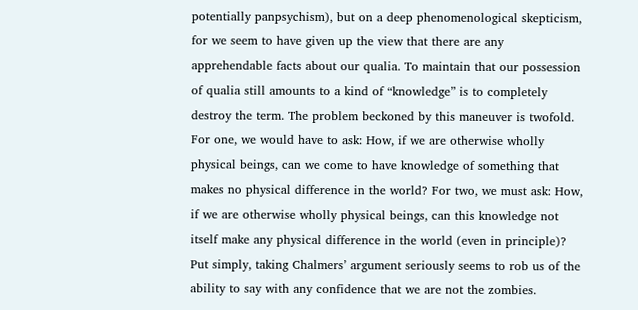potentially panpsychism), but on a deep phenomenological skepticism, for we seem to have given up the view that there are any apprehendable facts about our qualia. To maintain that our possession of qualia still amounts to a kind of “knowledge” is to completely destroy the term. The problem beckoned by this maneuver is twofold. For one, we would have to ask: How, if we are otherwise wholly physical beings, can we come to have knowledge of something that makes no physical difference in the world? For two, we must ask: How, if we are otherwise wholly physical beings, can this knowledge not itself make any physical difference in the world (even in principle)? Put simply, taking Chalmers’ argument seriously seems to rob us of the ability to say with any confidence that we are not the zombies.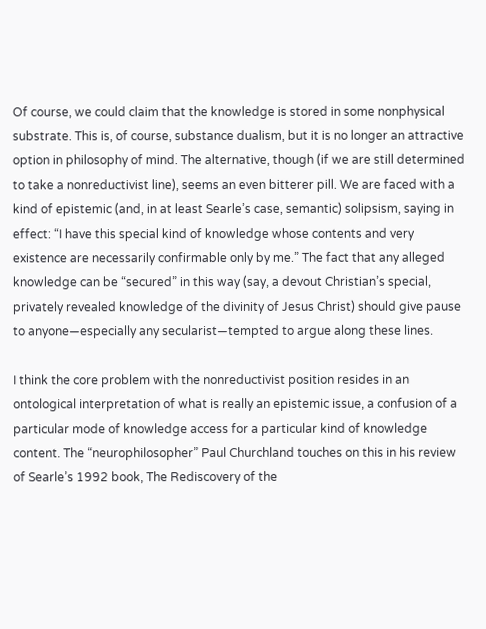Of course, we could claim that the knowledge is stored in some nonphysical substrate. This is, of course, substance dualism, but it is no longer an attractive option in philosophy of mind. The alternative, though (if we are still determined to take a nonreductivist line), seems an even bitterer pill. We are faced with a kind of epistemic (and, in at least Searle’s case, semantic) solipsism, saying in effect: “I have this special kind of knowledge whose contents and very existence are necessarily confirmable only by me.” The fact that any alleged knowledge can be “secured” in this way (say, a devout Christian’s special, privately revealed knowledge of the divinity of Jesus Christ) should give pause to anyone—especially any secularist—tempted to argue along these lines.

I think the core problem with the nonreductivist position resides in an ontological interpretation of what is really an epistemic issue, a confusion of a particular mode of knowledge access for a particular kind of knowledge content. The “neurophilosopher” Paul Churchland touches on this in his review of Searle’s 1992 book, The Rediscovery of the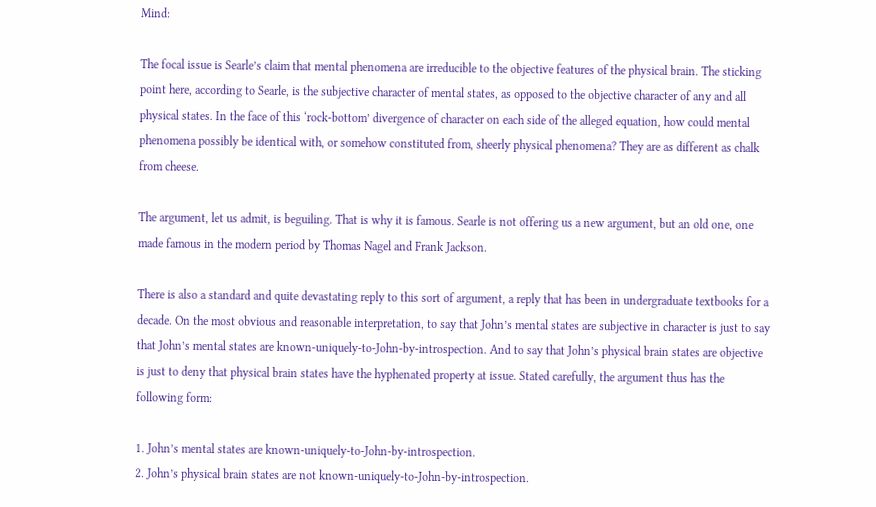Mind:

The focal issue is Searle’s claim that mental phenomena are irreducible to the objective features of the physical brain. The sticking point here, according to Searle, is the subjective character of mental states, as opposed to the objective character of any and all physical states. In the face of this ‘rock-bottom’ divergence of character on each side of the alleged equation, how could mental phenomena possibly be identical with, or somehow constituted from, sheerly physical phenomena? They are as different as chalk from cheese.

The argument, let us admit, is beguiling. That is why it is famous. Searle is not offering us a new argument, but an old one, one made famous in the modern period by Thomas Nagel and Frank Jackson.

There is also a standard and quite devastating reply to this sort of argument, a reply that has been in undergraduate textbooks for a decade. On the most obvious and reasonable interpretation, to say that John’s mental states are subjective in character is just to say that John’s mental states are known-uniquely-to-John-by-introspection. And to say that John’s physical brain states are objective is just to deny that physical brain states have the hyphenated property at issue. Stated carefully, the argument thus has the following form:

1. John’s mental states are known-uniquely-to-John-by-introspection.
2. John’s physical brain states are not known-uniquely-to-John-by-introspection.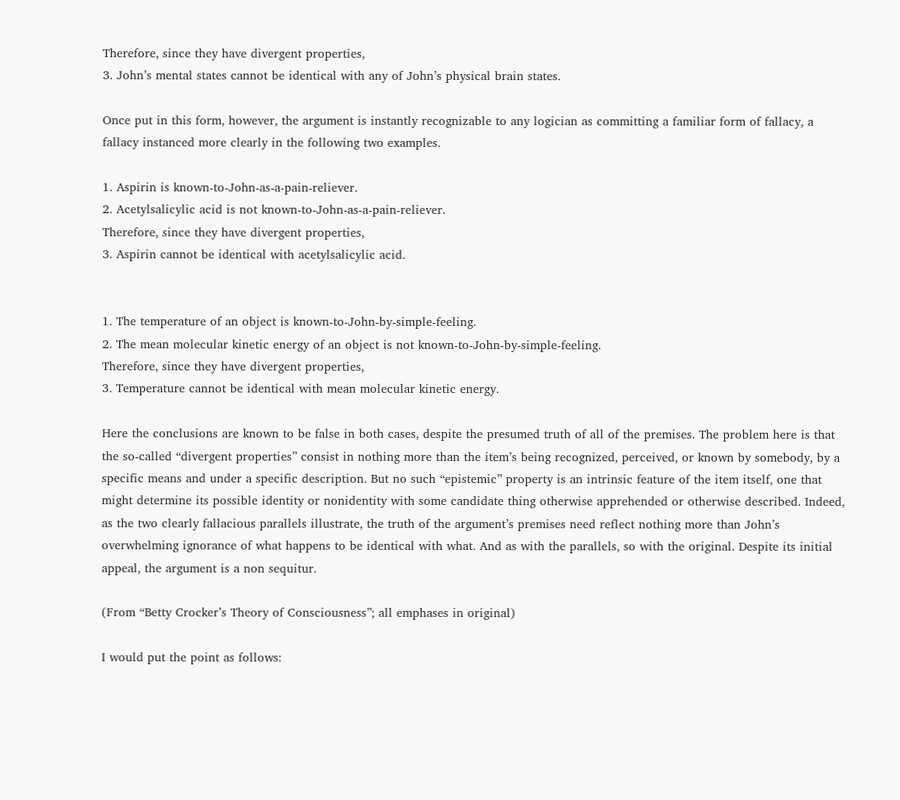Therefore, since they have divergent properties,
3. John’s mental states cannot be identical with any of John’s physical brain states.

Once put in this form, however, the argument is instantly recognizable to any logician as committing a familiar form of fallacy, a fallacy instanced more clearly in the following two examples.

1. Aspirin is known-to-John-as-a-pain-reliever.
2. Acetylsalicylic acid is not known-to-John-as-a-pain-reliever.
Therefore, since they have divergent properties,
3. Aspirin cannot be identical with acetylsalicylic acid.


1. The temperature of an object is known-to-John-by-simple-feeling.
2. The mean molecular kinetic energy of an object is not known-to-John-by-simple-feeling.
Therefore, since they have divergent properties,
3. Temperature cannot be identical with mean molecular kinetic energy.

Here the conclusions are known to be false in both cases, despite the presumed truth of all of the premises. The problem here is that the so-called “divergent properties” consist in nothing more than the item’s being recognized, perceived, or known by somebody, by a specific means and under a specific description. But no such “epistemic” property is an intrinsic feature of the item itself, one that might determine its possible identity or nonidentity with some candidate thing otherwise apprehended or otherwise described. Indeed, as the two clearly fallacious parallels illustrate, the truth of the argument’s premises need reflect nothing more than John’s overwhelming ignorance of what happens to be identical with what. And as with the parallels, so with the original. Despite its initial appeal, the argument is a non sequitur.

(From “Betty Crocker’s Theory of Consciousness”; all emphases in original)

I would put the point as follows: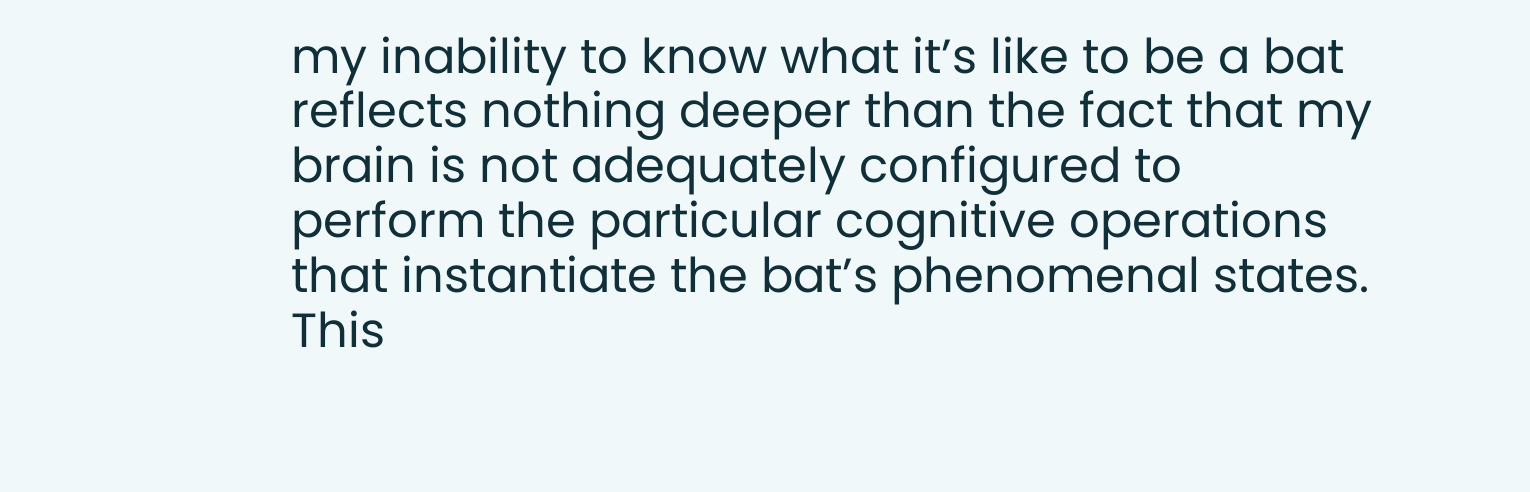my inability to know what it’s like to be a bat reflects nothing deeper than the fact that my brain is not adequately configured to perform the particular cognitive operations that instantiate the bat’s phenomenal states. This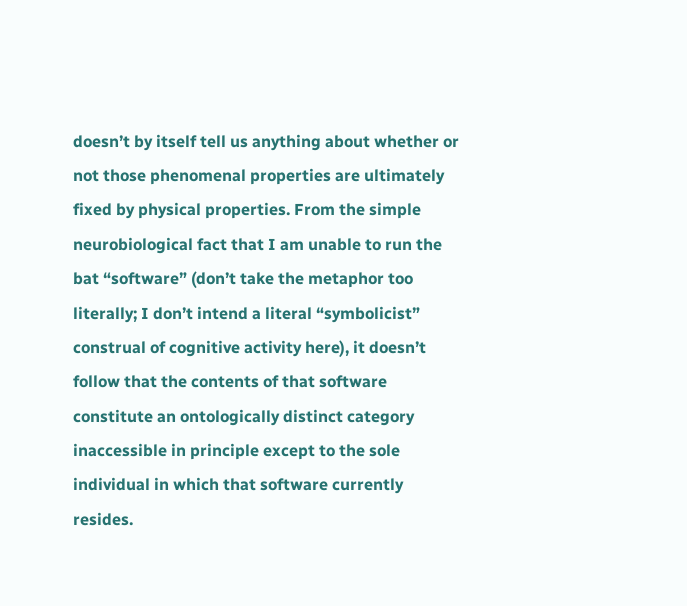doesn’t by itself tell us anything about whether or not those phenomenal properties are ultimately fixed by physical properties. From the simple neurobiological fact that I am unable to run the bat “software” (don’t take the metaphor too literally; I don’t intend a literal “symbolicist” construal of cognitive activity here), it doesn’t follow that the contents of that software constitute an ontologically distinct category inaccessible in principle except to the sole individual in which that software currently resides.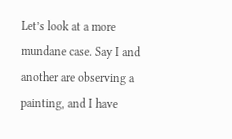Let’s look at a more mundane case. Say I and another are observing a painting, and I have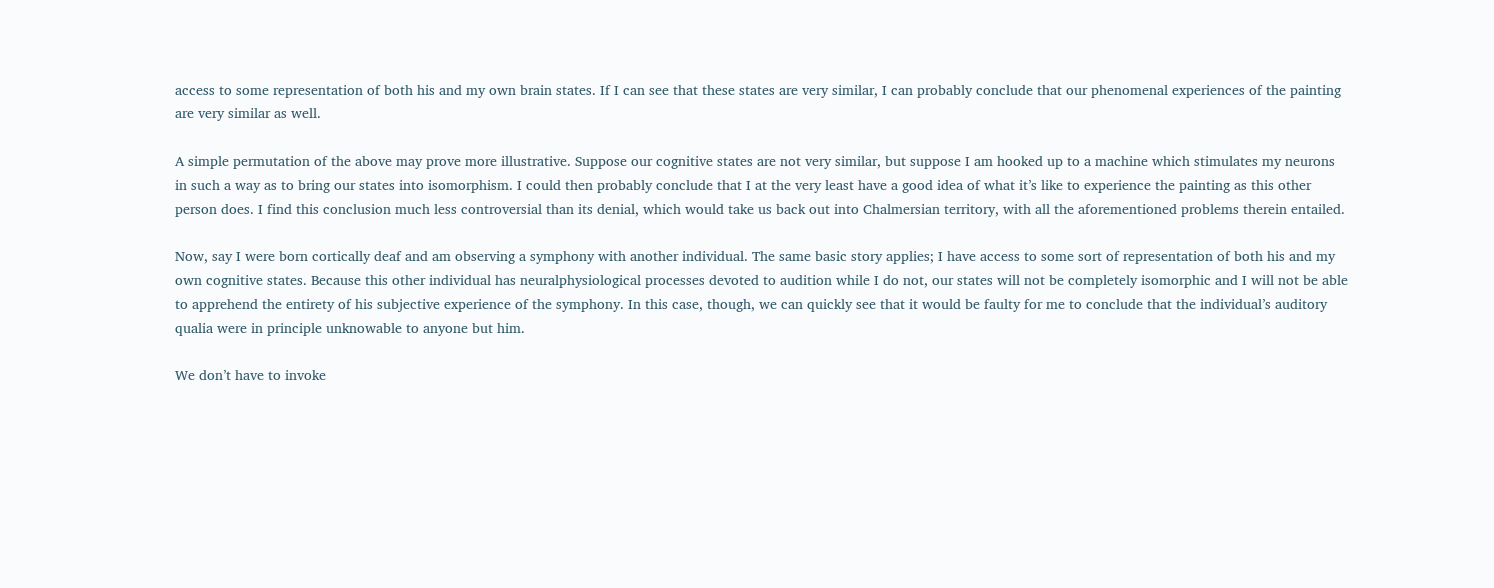access to some representation of both his and my own brain states. If I can see that these states are very similar, I can probably conclude that our phenomenal experiences of the painting are very similar as well.

A simple permutation of the above may prove more illustrative. Suppose our cognitive states are not very similar, but suppose I am hooked up to a machine which stimulates my neurons in such a way as to bring our states into isomorphism. I could then probably conclude that I at the very least have a good idea of what it’s like to experience the painting as this other person does. I find this conclusion much less controversial than its denial, which would take us back out into Chalmersian territory, with all the aforementioned problems therein entailed.

Now, say I were born cortically deaf and am observing a symphony with another individual. The same basic story applies; I have access to some sort of representation of both his and my own cognitive states. Because this other individual has neuralphysiological processes devoted to audition while I do not, our states will not be completely isomorphic and I will not be able to apprehend the entirety of his subjective experience of the symphony. In this case, though, we can quickly see that it would be faulty for me to conclude that the individual’s auditory qualia were in principle unknowable to anyone but him.

We don’t have to invoke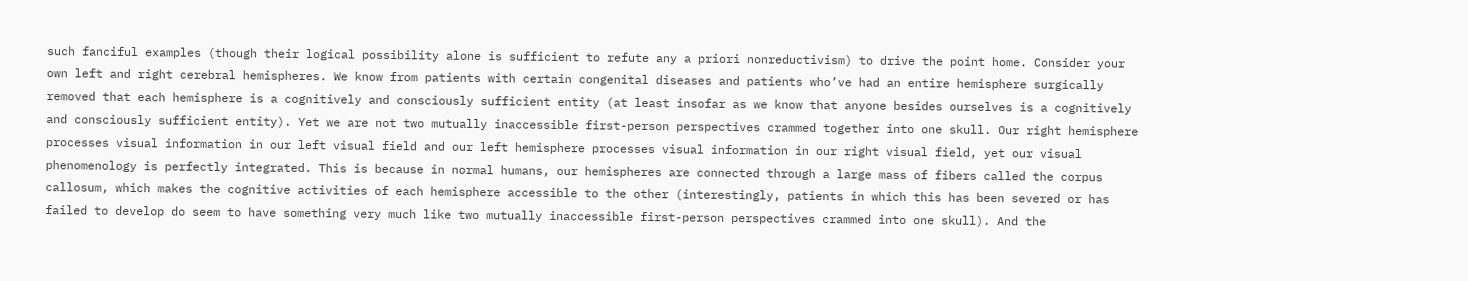such fanciful examples (though their logical possibility alone is sufficient to refute any a priori nonreductivism) to drive the point home. Consider your own left and right cerebral hemispheres. We know from patients with certain congenital diseases and patients who’ve had an entire hemisphere surgically removed that each hemisphere is a cognitively and consciously sufficient entity (at least insofar as we know that anyone besides ourselves is a cognitively and consciously sufficient entity). Yet we are not two mutually inaccessible first-person perspectives crammed together into one skull. Our right hemisphere processes visual information in our left visual field and our left hemisphere processes visual information in our right visual field, yet our visual phenomenology is perfectly integrated. This is because in normal humans, our hemispheres are connected through a large mass of fibers called the corpus callosum, which makes the cognitive activities of each hemisphere accessible to the other (interestingly, patients in which this has been severed or has failed to develop do seem to have something very much like two mutually inaccessible first-person perspectives crammed into one skull). And the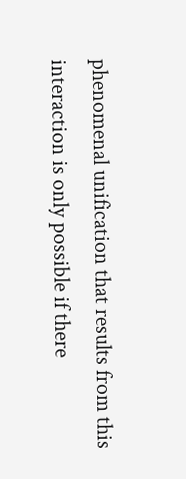phenomenal unification that results from this interaction is only possible if there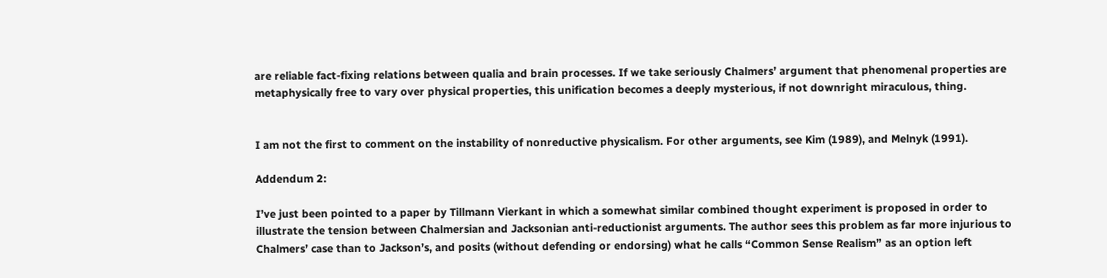are reliable fact-fixing relations between qualia and brain processes. If we take seriously Chalmers’ argument that phenomenal properties are metaphysically free to vary over physical properties, this unification becomes a deeply mysterious, if not downright miraculous, thing.


I am not the first to comment on the instability of nonreductive physicalism. For other arguments, see Kim (1989), and Melnyk (1991).

Addendum 2:

I’ve just been pointed to a paper by Tillmann Vierkant in which a somewhat similar combined thought experiment is proposed in order to illustrate the tension between Chalmersian and Jacksonian anti-reductionist arguments. The author sees this problem as far more injurious to Chalmers’ case than to Jackson’s, and posits (without defending or endorsing) what he calls “Common Sense Realism” as an option left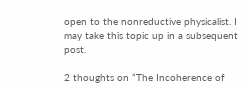open to the nonreductive physicalist. I may take this topic up in a subsequent post.

2 thoughts on “The Incoherence of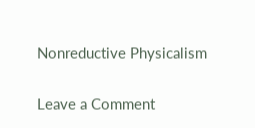Nonreductive Physicalism

Leave a Comment